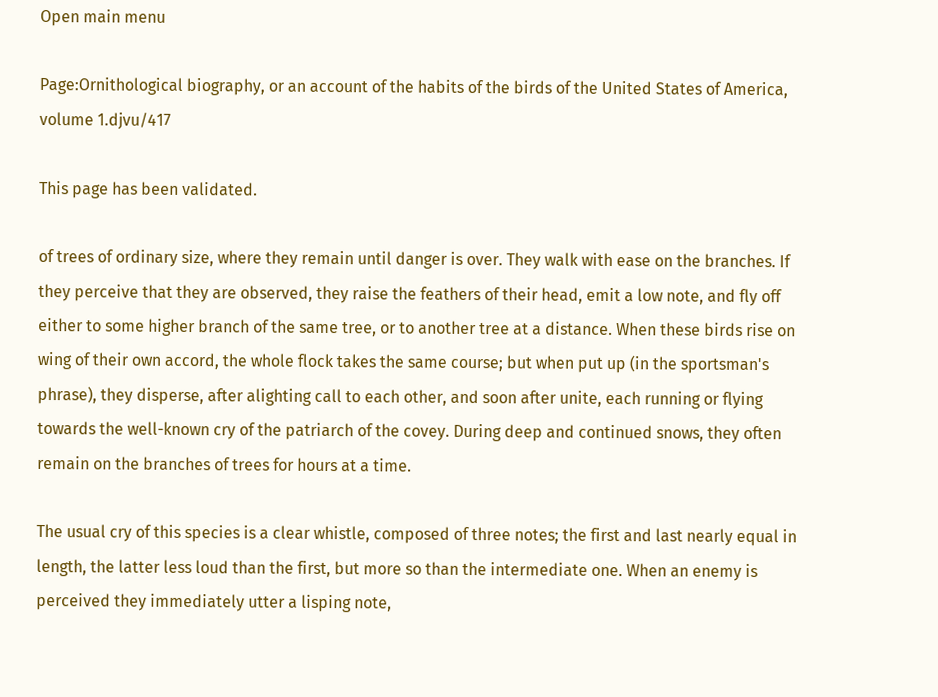Open main menu

Page:Ornithological biography, or an account of the habits of the birds of the United States of America, volume 1.djvu/417

This page has been validated.

of trees of ordinary size, where they remain until danger is over. They walk with ease on the branches. If they perceive that they are observed, they raise the feathers of their head, emit a low note, and fly off either to some higher branch of the same tree, or to another tree at a distance. When these birds rise on wing of their own accord, the whole flock takes the same course; but when put up (in the sportsman's phrase), they disperse, after alighting call to each other, and soon after unite, each running or flying towards the well-known cry of the patriarch of the covey. During deep and continued snows, they often remain on the branches of trees for hours at a time.

The usual cry of this species is a clear whistle, composed of three notes; the first and last nearly equal in length, the latter less loud than the first, but more so than the intermediate one. When an enemy is perceived they immediately utter a lisping note,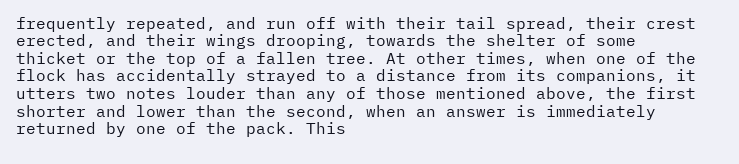frequently repeated, and run off with their tail spread, their crest erected, and their wings drooping, towards the shelter of some thicket or the top of a fallen tree. At other times, when one of the flock has accidentally strayed to a distance from its companions, it utters two notes louder than any of those mentioned above, the first shorter and lower than the second, when an answer is immediately returned by one of the pack. This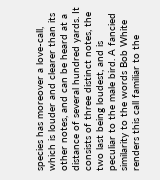species has moreover a love-call, which is louder and clearer than its other notes, and can be heard at a distance of several hundred yards. It consists of three distinct notes, the two last being loudest, and is peculiar to the male bird. A fancied similarity to the words Bob White renders this call familiar to the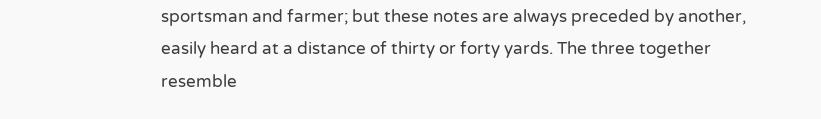sportsman and farmer; but these notes are always preceded by another, easily heard at a distance of thirty or forty yards. The three together resemble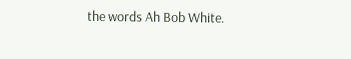the words Ah Bob White.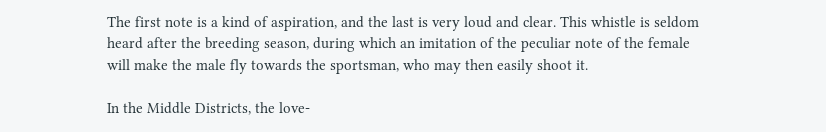The first note is a kind of aspiration, and the last is very loud and clear. This whistle is seldom heard after the breeding season, during which an imitation of the peculiar note of the female will make the male fly towards the sportsman, who may then easily shoot it.

In the Middle Districts, the love-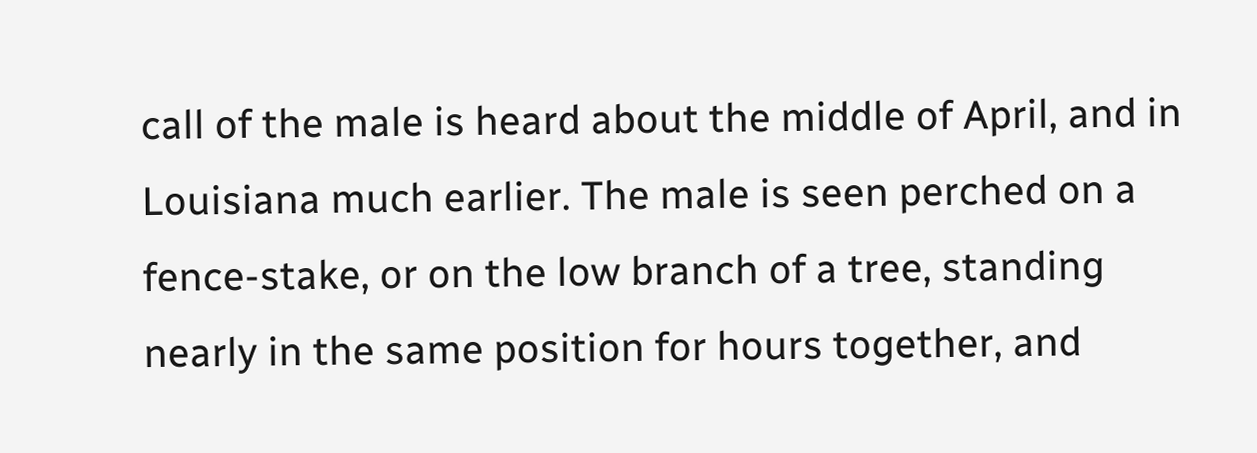call of the male is heard about the middle of April, and in Louisiana much earlier. The male is seen perched on a fence-stake, or on the low branch of a tree, standing nearly in the same position for hours together, and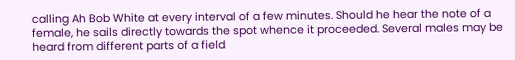calling Ah Bob White at every interval of a few minutes. Should he hear the note of a female, he sails directly towards the spot whence it proceeded. Several males may be heard from different parts of a field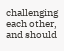challenging each other, and should